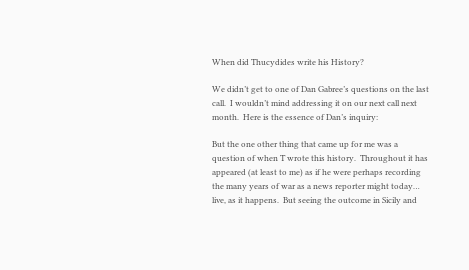When did Thucydides write his History?

We didn’t get to one of Dan Gabree’s questions on the last call.  I wouldn’t mind addressing it on our next call next month.  Here is the essence of Dan’s inquiry:

But the one other thing that came up for me was a question of when T wrote this history.  Throughout it has appeared (at least to me) as if he were perhaps recording the many years of war as a news reporter might today…  live, as it happens.  But seeing the outcome in Sicily and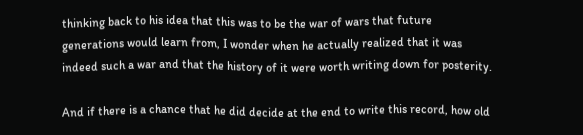thinking back to his idea that this was to be the war of wars that future generations would learn from, I wonder when he actually realized that it was indeed such a war and that the history of it were worth writing down for posterity.

And if there is a chance that he did decide at the end to write this record, how old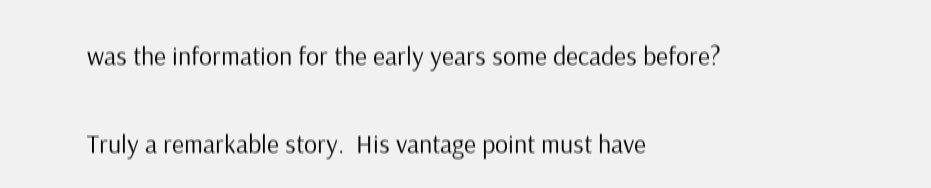was the information for the early years some decades before?

Truly a remarkable story.  His vantage point must have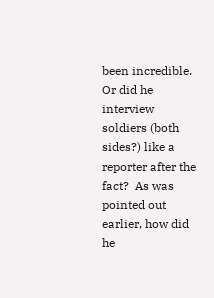been incredible.  Or did he interview soldiers (both sides?) like a reporter after the fact?  As was pointed out earlier, how did he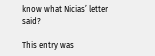know what Nicias’ letter said?

This entry was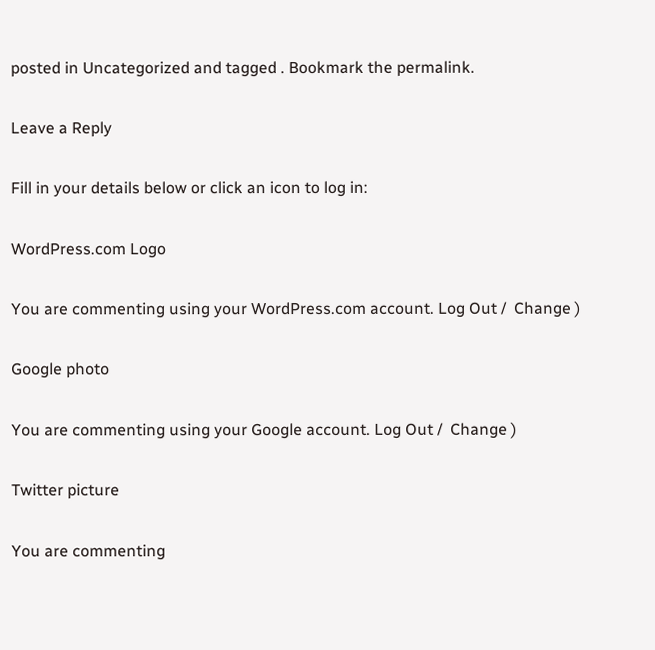posted in Uncategorized and tagged . Bookmark the permalink.

Leave a Reply

Fill in your details below or click an icon to log in:

WordPress.com Logo

You are commenting using your WordPress.com account. Log Out /  Change )

Google photo

You are commenting using your Google account. Log Out /  Change )

Twitter picture

You are commenting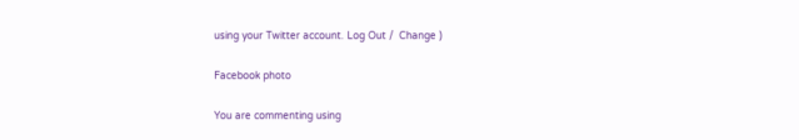using your Twitter account. Log Out /  Change )

Facebook photo

You are commenting using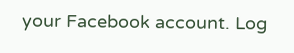your Facebook account. Log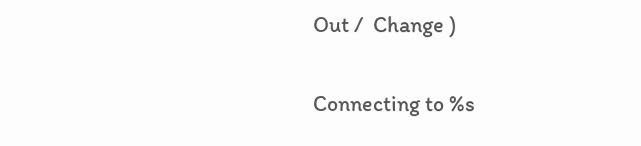Out /  Change )

Connecting to %s